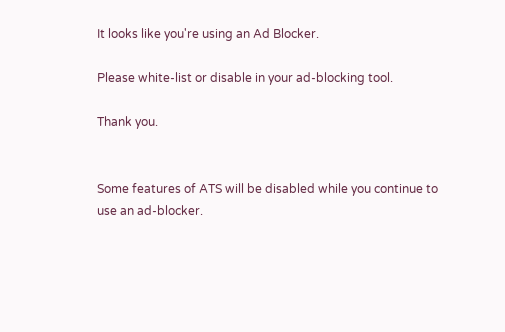It looks like you're using an Ad Blocker.

Please white-list or disable in your ad-blocking tool.

Thank you.


Some features of ATS will be disabled while you continue to use an ad-blocker.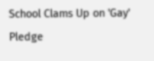School Clams Up on 'Gay' Pledge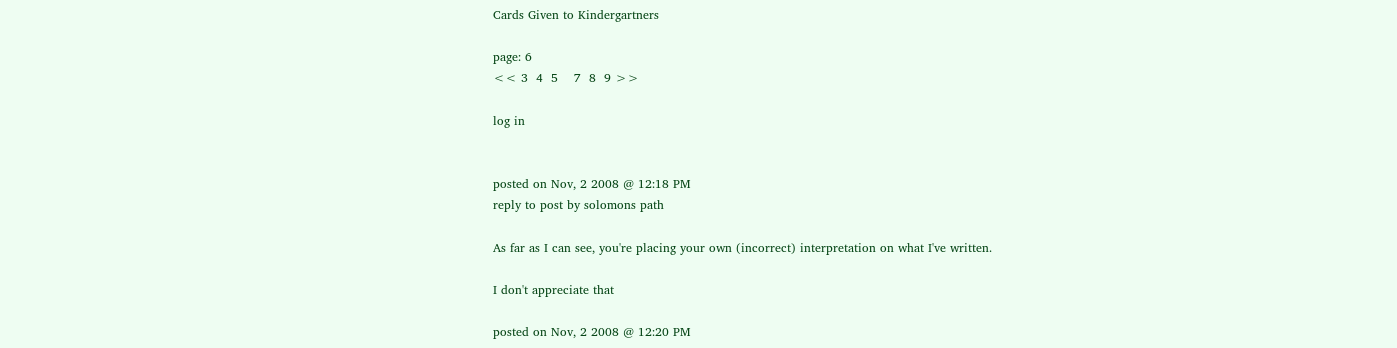Cards Given to Kindergartners

page: 6
<< 3  4  5    7  8  9 >>

log in


posted on Nov, 2 2008 @ 12:18 PM
reply to post by solomons path

As far as I can see, you're placing your own (incorrect) interpretation on what I've written.

I don't appreciate that

posted on Nov, 2 2008 @ 12:20 PM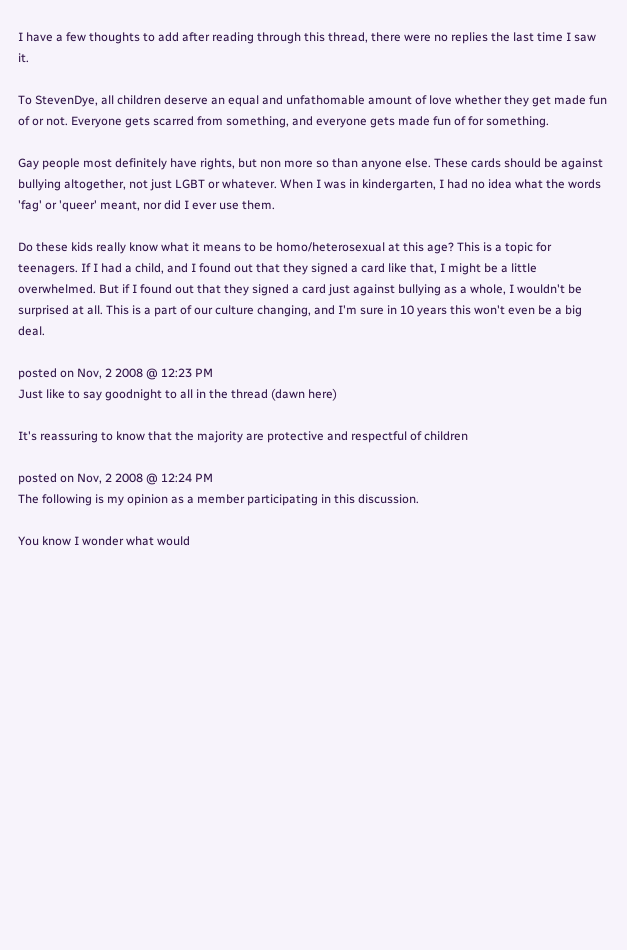I have a few thoughts to add after reading through this thread, there were no replies the last time I saw it.

To StevenDye, all children deserve an equal and unfathomable amount of love whether they get made fun of or not. Everyone gets scarred from something, and everyone gets made fun of for something.

Gay people most definitely have rights, but non more so than anyone else. These cards should be against bullying altogether, not just LGBT or whatever. When I was in kindergarten, I had no idea what the words 'fag' or 'queer' meant, nor did I ever use them.

Do these kids really know what it means to be homo/heterosexual at this age? This is a topic for teenagers. If I had a child, and I found out that they signed a card like that, I might be a little overwhelmed. But if I found out that they signed a card just against bullying as a whole, I wouldn't be surprised at all. This is a part of our culture changing, and I'm sure in 10 years this won't even be a big deal.

posted on Nov, 2 2008 @ 12:23 PM
Just like to say goodnight to all in the thread (dawn here)

It's reassuring to know that the majority are protective and respectful of children

posted on Nov, 2 2008 @ 12:24 PM
The following is my opinion as a member participating in this discussion.

You know I wonder what would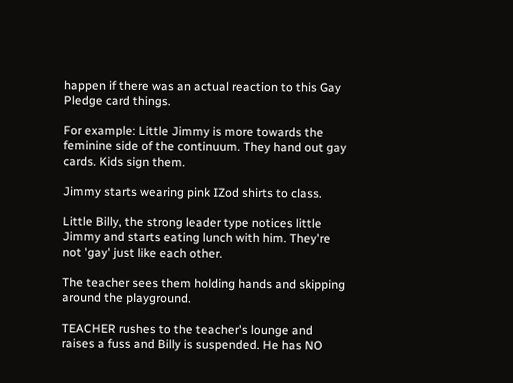happen if there was an actual reaction to this Gay Pledge card things.

For example: Little Jimmy is more towards the feminine side of the continuum. They hand out gay cards. Kids sign them.

Jimmy starts wearing pink IZod shirts to class.

Little Billy, the strong leader type notices little Jimmy and starts eating lunch with him. They're not 'gay' just like each other.

The teacher sees them holding hands and skipping around the playground.

TEACHER rushes to the teacher's lounge and raises a fuss and Billy is suspended. He has NO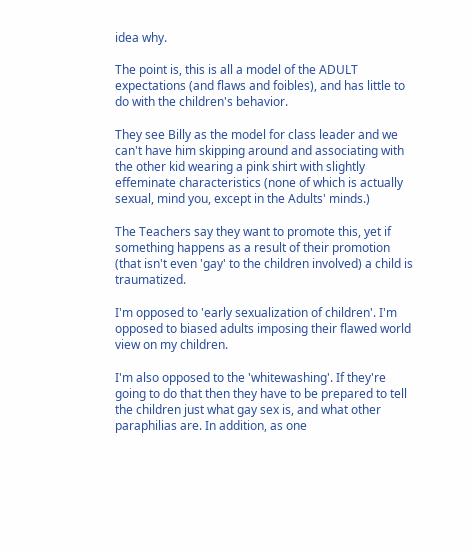idea why.

The point is, this is all a model of the ADULT expectations (and flaws and foibles), and has little to do with the children's behavior.

They see Billy as the model for class leader and we can't have him skipping around and associating with the other kid wearing a pink shirt with slightly effeminate characteristics (none of which is actually sexual, mind you, except in the Adults' minds.)

The Teachers say they want to promote this, yet if something happens as a result of their promotion (that isn't even 'gay' to the children involved) a child is traumatized.

I'm opposed to 'early sexualization of children'. I'm opposed to biased adults imposing their flawed world view on my children.

I'm also opposed to the 'whitewashing'. If they're going to do that then they have to be prepared to tell the children just what gay sex is, and what other paraphilias are. In addition, as one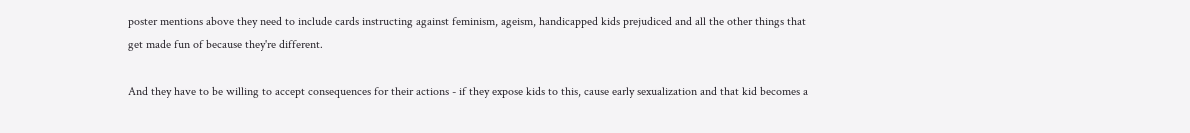poster mentions above they need to include cards instructing against feminism, ageism, handicapped kids prejudiced and all the other things that get made fun of because they're different.

And they have to be willing to accept consequences for their actions - if they expose kids to this, cause early sexualization and that kid becomes a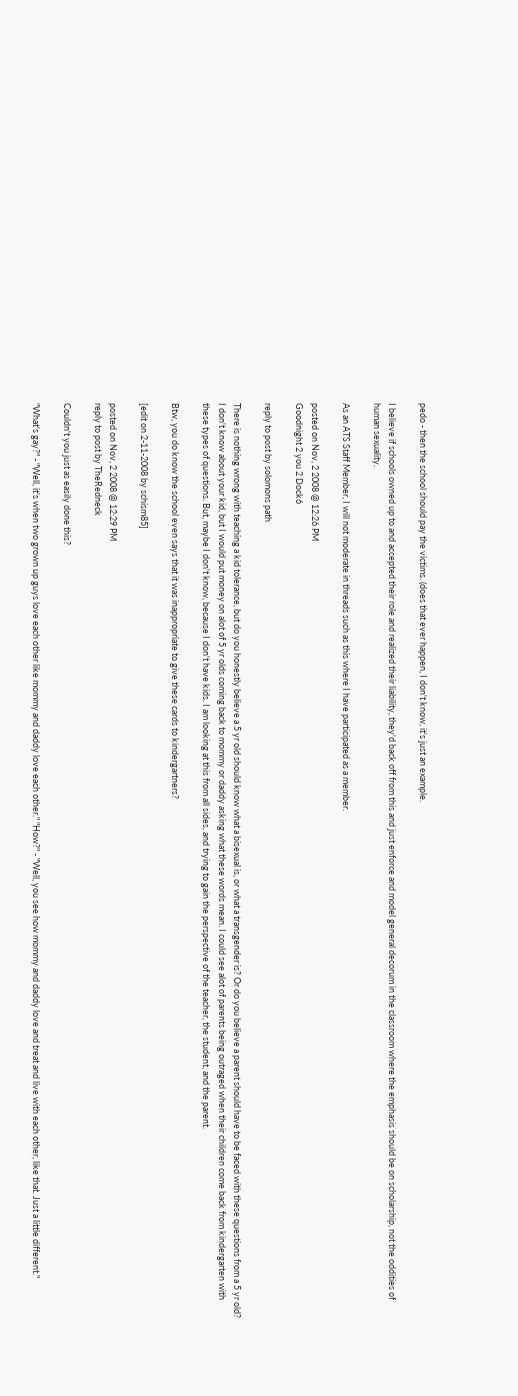pedo - then the school should pay the victims. (does that ever happen, I don't know, it's just an example.

I believe if schools owned up to and accepted their role and realized their liability, they'd back off from this and just enforce and model general decorum in the classroom where the emphasis should be on scholarship, not the oddities of human sexuality.

As an ATS Staff Member, I will not moderate in threads such as this where I have participated as a member.

posted on Nov, 2 2008 @ 12:26 PM
Goodnight 2 you 2 Dock6

reply to post by solomons path

There is nothing wrong with teaching a kid tolerance, but do you honestly believe a 5 yr old should know what a bisexual is, or what a transgender is? Or do you believe a parent should have to be faced with these questions from a 5 yr old? I don't know about your kid, but I would put money on alot of 5 yr olds coming back to mommy or daddy asking what these words mean. I could see alot of parents being outraged when their children come back from kindergarten with these types of questions. But, maybe I don't know, because I don't have kids. I am looking at this from all sides, and trying to gain the perspective of the teacher, the student, and the parent.

Btw, you do know the school even says that it was inappropriate to give these cards to kindergartners?

[edit on 2-11-2008 by schism85]

posted on Nov, 2 2008 @ 12:29 PM
reply to post by TheRedneck

Couldn't you just as easily done this?

"What's gay?" - "Well, it's when two grown up guys love each other like mommy and daddy love each other." "How?" - "Well, you see how mommy and daddy love and treat and live with each other, like that. Just a little different."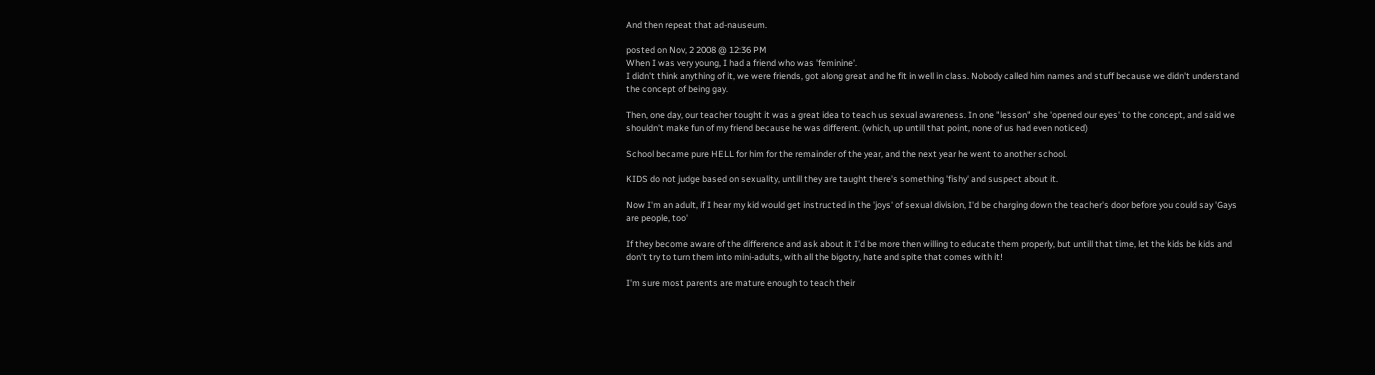And then repeat that ad-nauseum.

posted on Nov, 2 2008 @ 12:36 PM
When I was very young, I had a friend who was 'feminine'.
I didn't think anything of it, we were friends, got along great and he fit in well in class. Nobody called him names and stuff because we didn't understand the concept of being gay.

Then, one day, our teacher tought it was a great idea to teach us sexual awareness. In one "lesson" she 'opened our eyes' to the concept, and said we shouldn't make fun of my friend because he was different. (which, up untill that point, none of us had even noticed)

School became pure HELL for him for the remainder of the year, and the next year he went to another school.

KIDS do not judge based on sexuality, untill they are taught there's something 'fishy' and suspect about it.

Now I'm an adult, if I hear my kid would get instructed in the 'joys' of sexual division, I'd be charging down the teacher's door before you could say 'Gays are people, too'

If they become aware of the difference and ask about it I'd be more then willing to educate them properly, but untill that time, let the kids be kids and don't try to turn them into mini-adults, with all the bigotry, hate and spite that comes with it!

I'm sure most parents are mature enough to teach their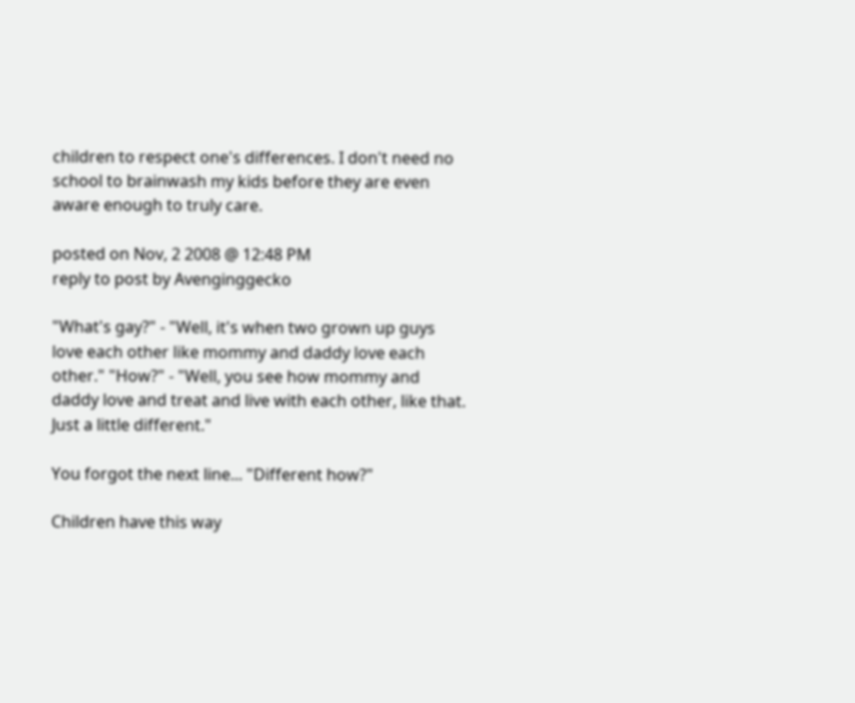children to respect one's differences. I don't need no school to brainwash my kids before they are even aware enough to truly care.

posted on Nov, 2 2008 @ 12:48 PM
reply to post by Avenginggecko

"What's gay?" - "Well, it's when two grown up guys love each other like mommy and daddy love each other." "How?" - "Well, you see how mommy and daddy love and treat and live with each other, like that. Just a little different."

You forgot the next line... "Different how?"

Children have this way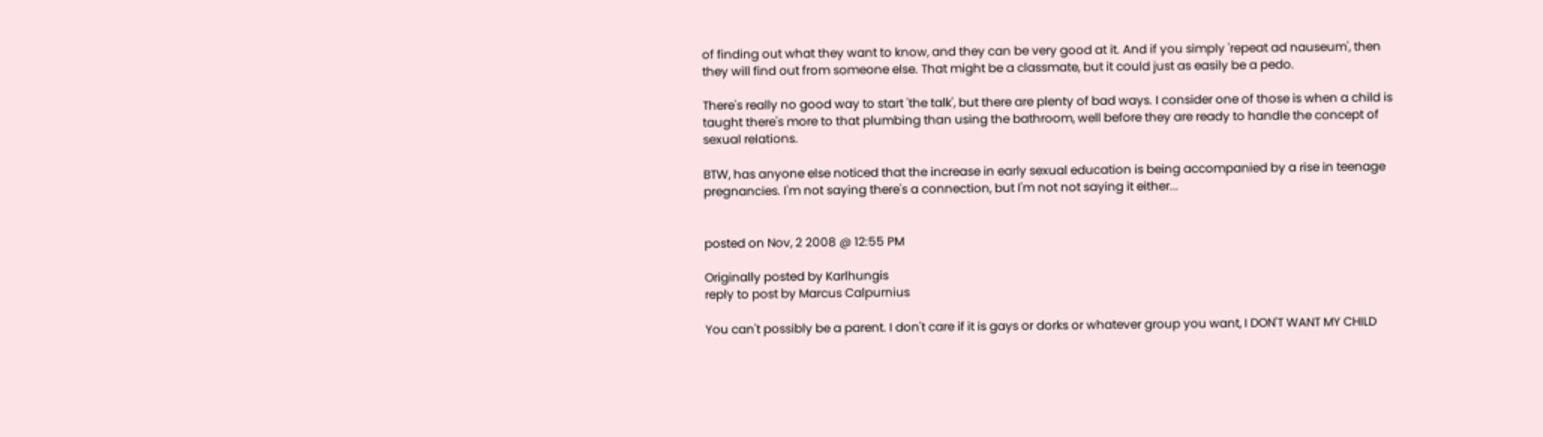of finding out what they want to know, and they can be very good at it. And if you simply 'repeat ad nauseum', then they will find out from someone else. That might be a classmate, but it could just as easily be a pedo.

There's really no good way to start 'the talk', but there are plenty of bad ways. I consider one of those is when a child is taught there's more to that plumbing than using the bathroom, well before they are ready to handle the concept of sexual relations.

BTW, has anyone else noticed that the increase in early sexual education is being accompanied by a rise in teenage pregnancies. I'm not saying there's a connection, but I'm not not saying it either...


posted on Nov, 2 2008 @ 12:55 PM

Originally posted by Karlhungis
reply to post by Marcus Calpurnius

You can't possibly be a parent. I don't care if it is gays or dorks or whatever group you want, I DON'T WANT MY CHILD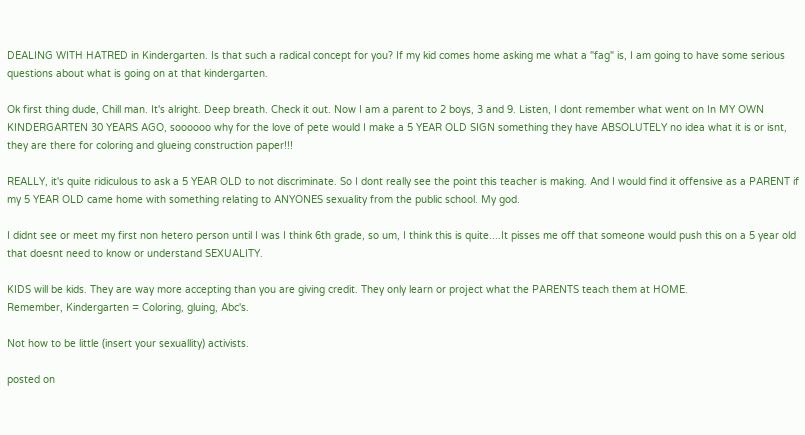DEALING WITH HATRED in Kindergarten. Is that such a radical concept for you? If my kid comes home asking me what a "fag" is, I am going to have some serious questions about what is going on at that kindergarten.

Ok first thing dude, Chill man. It's alright. Deep breath. Check it out. Now I am a parent to 2 boys, 3 and 9. Listen, I dont remember what went on In MY OWN KINDERGARTEN 30 YEARS AGO, soooooo why for the love of pete would I make a 5 YEAR OLD SIGN something they have ABSOLUTELY no idea what it is or isnt, they are there for coloring and glueing construction paper!!!

REALLY, it's quite ridiculous to ask a 5 YEAR OLD to not discriminate. So I dont really see the point this teacher is making. And I would find it offensive as a PARENT if my 5 YEAR OLD came home with something relating to ANYONES sexuality from the public school. My god.

I didnt see or meet my first non hetero person until I was I think 6th grade, so um, I think this is quite....It pisses me off that someone would push this on a 5 year old that doesnt need to know or understand SEXUALITY.

KIDS will be kids. They are way more accepting than you are giving credit. They only learn or project what the PARENTS teach them at HOME.
Remember, Kindergarten = Coloring, gluing, Abc's.

Not how to be little (insert your sexuallity) activists.

posted on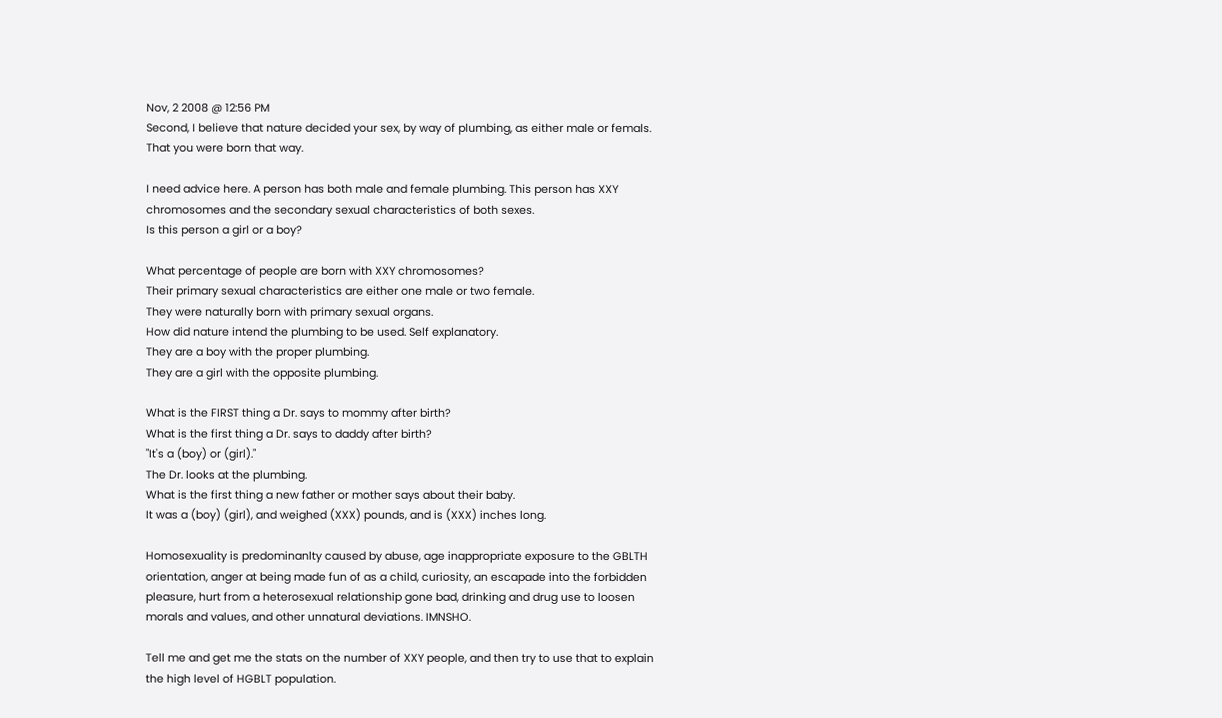Nov, 2 2008 @ 12:56 PM
Second, I believe that nature decided your sex, by way of plumbing, as either male or femals. That you were born that way.

I need advice here. A person has both male and female plumbing. This person has XXY chromosomes and the secondary sexual characteristics of both sexes.
Is this person a girl or a boy?

What percentage of people are born with XXY chromosomes?
Their primary sexual characteristics are either one male or two female.
They were naturally born with primary sexual organs.
How did nature intend the plumbing to be used. Self explanatory.
They are a boy with the proper plumbing.
They are a girl with the opposite plumbing.

What is the FIRST thing a Dr. says to mommy after birth?
What is the first thing a Dr. says to daddy after birth?
"It's a (boy) or (girl)."
The Dr. looks at the plumbing.
What is the first thing a new father or mother says about their baby.
It was a (boy) (girl), and weighed (XXX) pounds, and is (XXX) inches long.

Homosexuality is predominanlty caused by abuse, age inappropriate exposure to the GBLTH orientation, anger at being made fun of as a child, curiosity, an escapade into the forbidden pleasure, hurt from a heterosexual relationship gone bad, drinking and drug use to loosen morals and values, and other unnatural deviations. IMNSHO.

Tell me and get me the stats on the number of XXY people, and then try to use that to explain the high level of HGBLT population.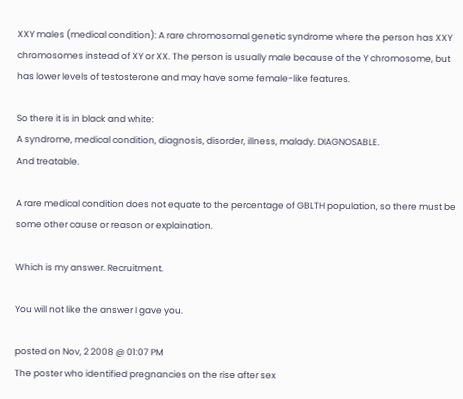XXY males (medical condition): A rare chromosomal genetic syndrome where the person has XXY chromosomes instead of XY or XX. The person is usually male because of the Y chromosome, but has lower levels of testosterone and may have some female-like features.

So there it is in black and white:
A syndrome, medical condition, diagnosis, disorder, illness, malady. DIAGNOSABLE.
And treatable.

A rare medical condition does not equate to the percentage of GBLTH population, so there must be some other cause or reason or explaination.

Which is my answer. Recruitment.

You will not like the answer I gave you.

posted on Nov, 2 2008 @ 01:07 PM
The poster who identified pregnancies on the rise after sex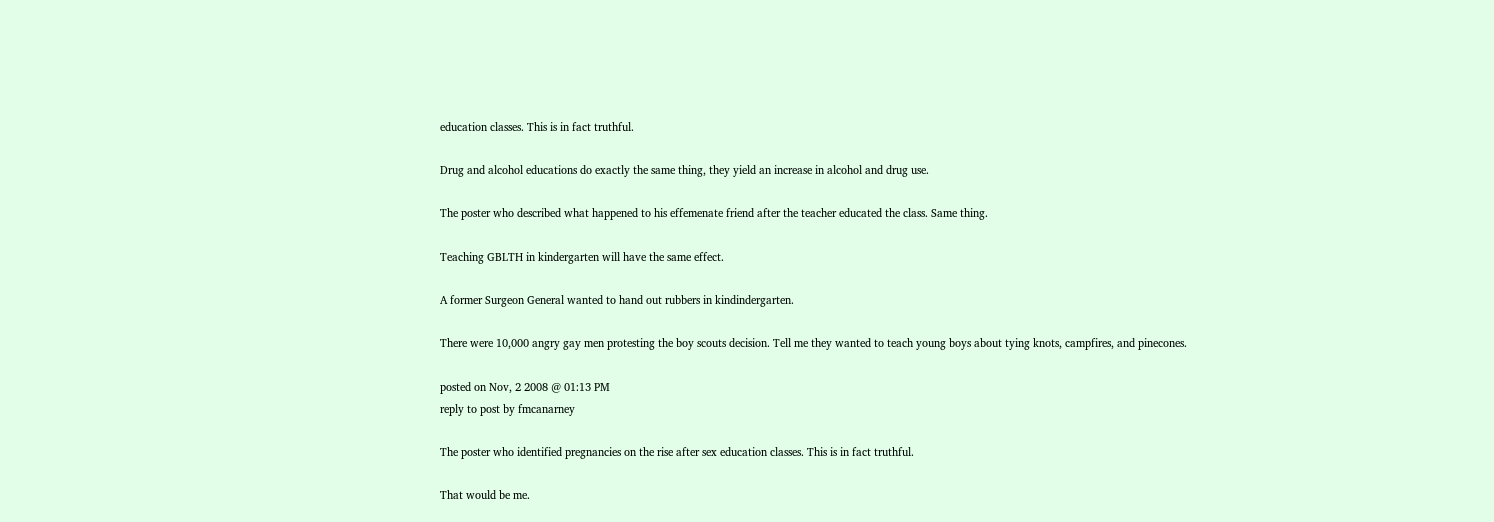education classes. This is in fact truthful.

Drug and alcohol educations do exactly the same thing, they yield an increase in alcohol and drug use.

The poster who described what happened to his effemenate friend after the teacher educated the class. Same thing.

Teaching GBLTH in kindergarten will have the same effect.

A former Surgeon General wanted to hand out rubbers in kindindergarten.

There were 10,000 angry gay men protesting the boy scouts decision. Tell me they wanted to teach young boys about tying knots, campfires, and pinecones.

posted on Nov, 2 2008 @ 01:13 PM
reply to post by fmcanarney

The poster who identified pregnancies on the rise after sex education classes. This is in fact truthful.

That would be me.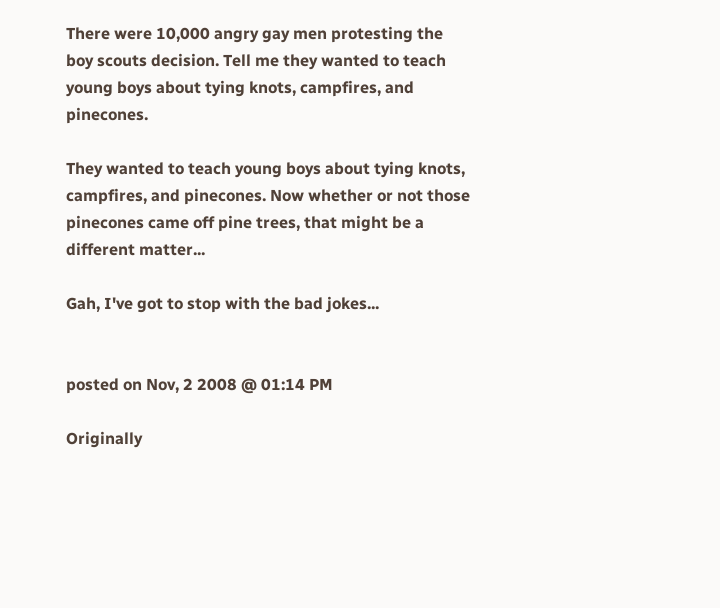There were 10,000 angry gay men protesting the boy scouts decision. Tell me they wanted to teach young boys about tying knots, campfires, and pinecones.

They wanted to teach young boys about tying knots, campfires, and pinecones. Now whether or not those pinecones came off pine trees, that might be a different matter...

Gah, I've got to stop with the bad jokes...


posted on Nov, 2 2008 @ 01:14 PM

Originally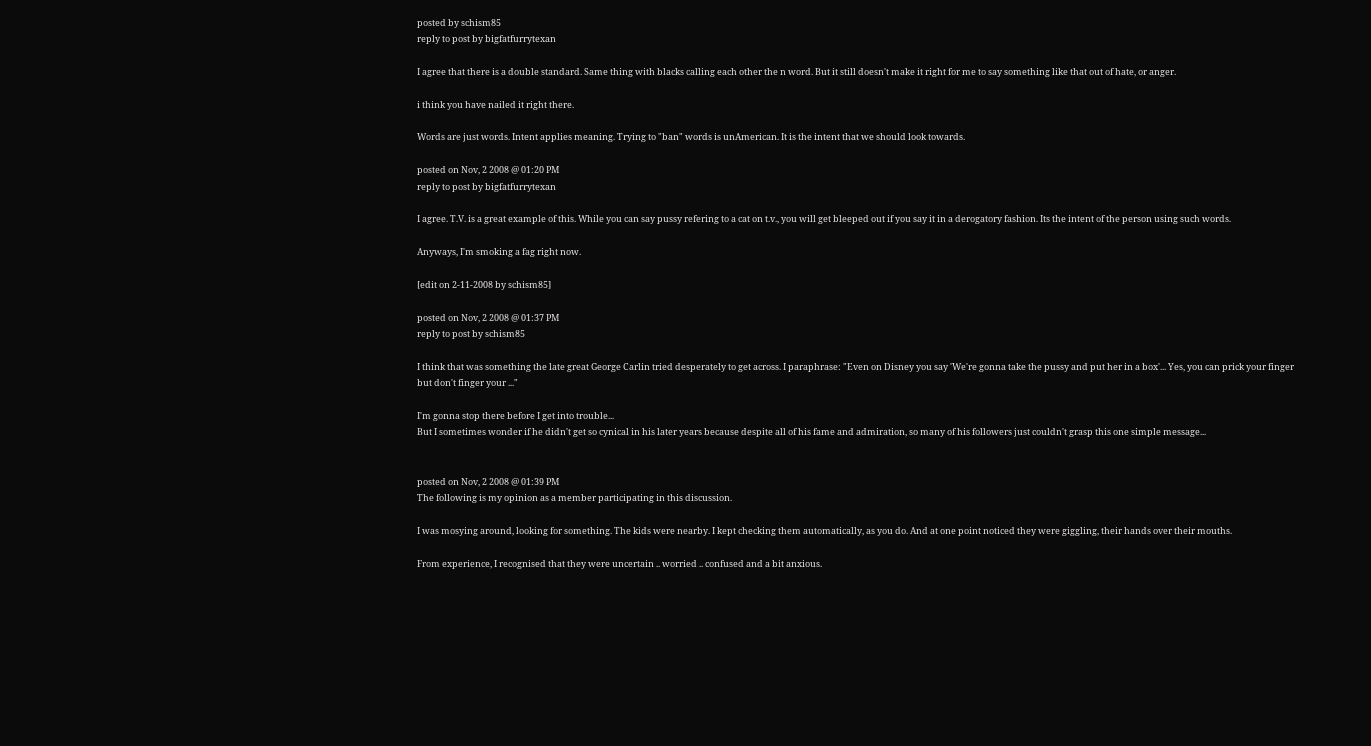posted by schism85
reply to post by bigfatfurrytexan

I agree that there is a double standard. Same thing with blacks calling each other the n word. But it still doesn't make it right for me to say something like that out of hate, or anger.

i think you have nailed it right there.

Words are just words. Intent applies meaning. Trying to "ban" words is unAmerican. It is the intent that we should look towards.

posted on Nov, 2 2008 @ 01:20 PM
reply to post by bigfatfurrytexan

I agree. T.V. is a great example of this. While you can say pussy refering to a cat on t.v., you will get bleeped out if you say it in a derogatory fashion. Its the intent of the person using such words.

Anyways, I'm smoking a fag right now.

[edit on 2-11-2008 by schism85]

posted on Nov, 2 2008 @ 01:37 PM
reply to post by schism85

I think that was something the late great George Carlin tried desperately to get across. I paraphrase: "Even on Disney you say 'We're gonna take the pussy and put her in a box'... Yes, you can prick your finger but don't finger your ..."

I'm gonna stop there before I get into trouble...
But I sometimes wonder if he didn't get so cynical in his later years because despite all of his fame and admiration, so many of his followers just couldn't grasp this one simple message...


posted on Nov, 2 2008 @ 01:39 PM
The following is my opinion as a member participating in this discussion.

I was mosying around, looking for something. The kids were nearby. I kept checking them automatically, as you do. And at one point noticed they were giggling, their hands over their mouths.

From experience, I recognised that they were uncertain .. worried .. confused and a bit anxious.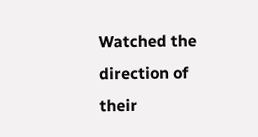Watched the direction of their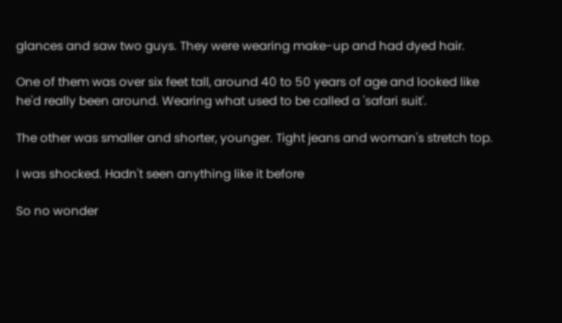glances and saw two guys. They were wearing make-up and had dyed hair.

One of them was over six feet tall, around 40 to 50 years of age and looked like he'd really been around. Wearing what used to be called a 'safari suit'.

The other was smaller and shorter, younger. Tight jeans and woman's stretch top.

I was shocked. Hadn't seen anything like it before

So no wonder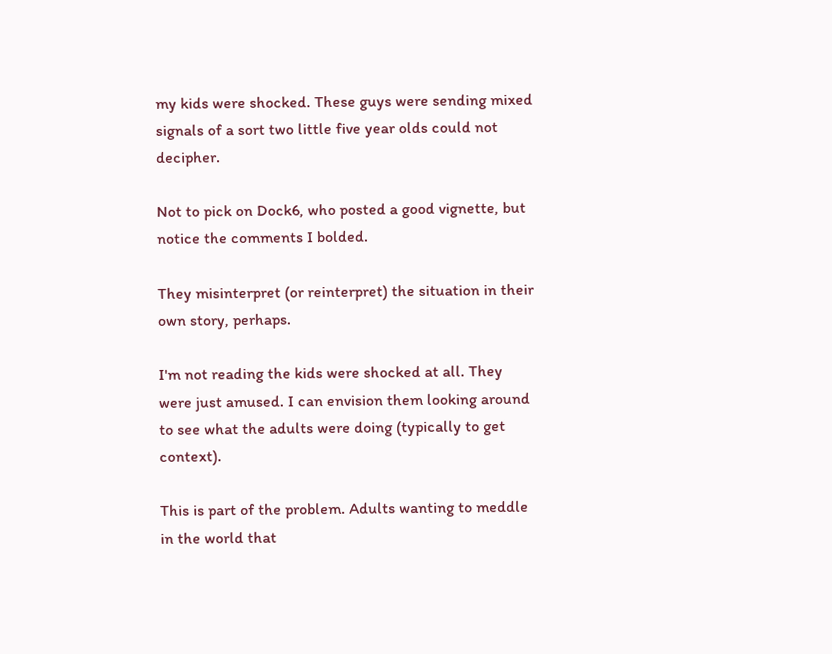my kids were shocked. These guys were sending mixed signals of a sort two little five year olds could not decipher.

Not to pick on Dock6, who posted a good vignette, but notice the comments I bolded.

They misinterpret (or reinterpret) the situation in their own story, perhaps.

I'm not reading the kids were shocked at all. They were just amused. I can envision them looking around to see what the adults were doing (typically to get context).

This is part of the problem. Adults wanting to meddle in the world that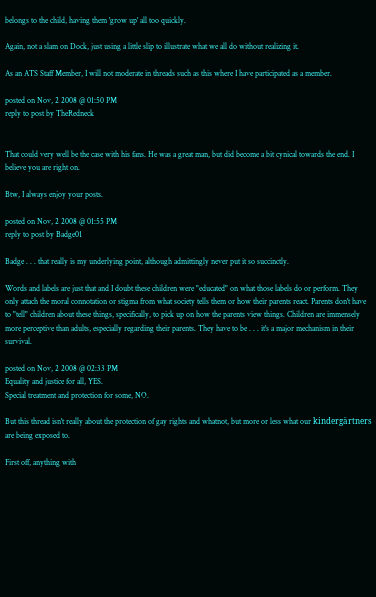belongs to the child, having them 'grow up' all too quickly.

Again, not a slam on Dock, just using a little slip to illustrate what we all do without realizing it.

As an ATS Staff Member, I will not moderate in threads such as this where I have participated as a member.

posted on Nov, 2 2008 @ 01:50 PM
reply to post by TheRedneck


That could very well be the case with his fans. He was a great man, but did become a bit cynical towards the end. I believe you are right on.

Btw, I always enjoy your posts.

posted on Nov, 2 2008 @ 01:55 PM
reply to post by Badge01

Badge . . . that really is my underlying point, although admittingly never put it so succinctly.

Words and labels are just that and I doubt these children were "educated" on what those labels do or perform. They only attach the moral connotation or stigma from what society tells them or how their parents react. Parents don't have to "tell" children about these things, specifically, to pick up on how the parents view things. Children are immensely more perceptive than adults, especially regarding their parents. They have to be . . . it's a major mechanism in their survival.

posted on Nov, 2 2008 @ 02:33 PM
Equality and justice for all, YES.
Special treatment and protection for some, NO.

But this thread isn't really about the protection of gay rights and whatnot, but more or less what our kindergärtners are being exposed to.

First off, anything with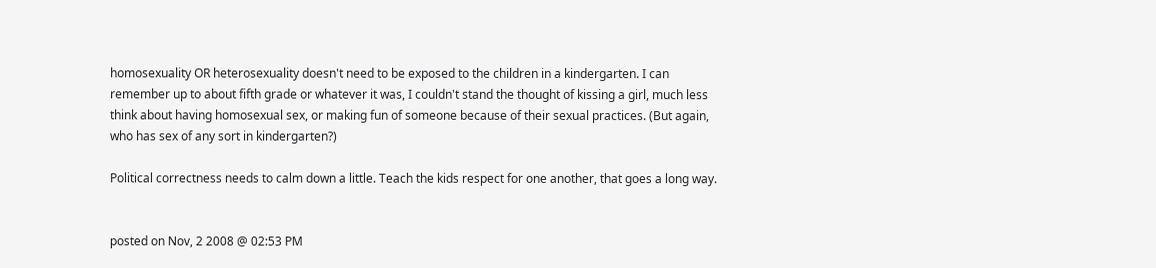homosexuality OR heterosexuality doesn't need to be exposed to the children in a kindergarten. I can remember up to about fifth grade or whatever it was, I couldn't stand the thought of kissing a girl, much less think about having homosexual sex, or making fun of someone because of their sexual practices. (But again, who has sex of any sort in kindergarten?)

Political correctness needs to calm down a little. Teach the kids respect for one another, that goes a long way.


posted on Nov, 2 2008 @ 02:53 PM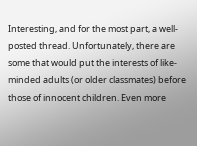Interesting, and for the most part, a well-posted thread. Unfortunately, there are some that would put the interests of like-minded adults (or older classmates) before those of innocent children. Even more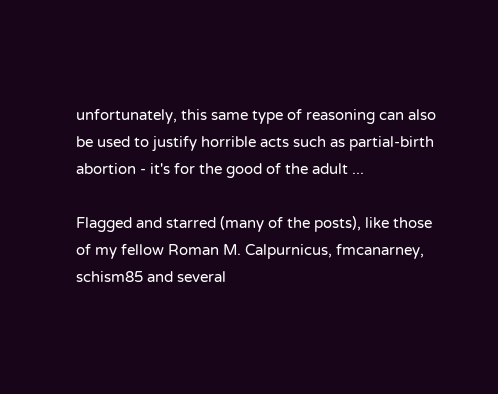unfortunately, this same type of reasoning can also be used to justify horrible acts such as partial-birth abortion - it's for the good of the adult ...

Flagged and starred (many of the posts), like those of my fellow Roman M. Calpurnicus, fmcanarney, schism85 and several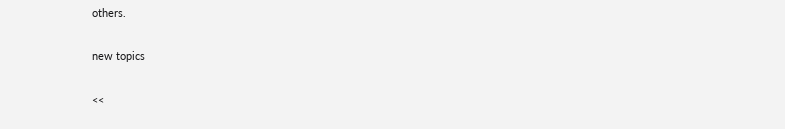others.

new topics

<<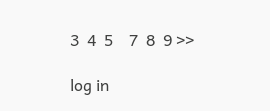3  4  5    7  8  9 >>

log in